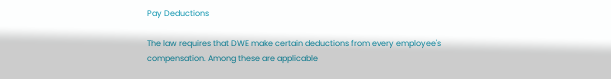Pay Deductions

The law requires that DWE make certain deductions from every employee's compensation. Among these are applicable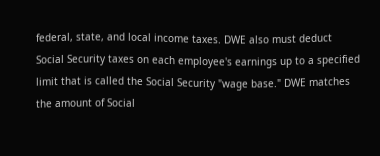federal, state, and local income taxes. DWE also must deduct Social Security taxes on each employee's earnings up to a specified limit that is called the Social Security "wage base." DWE matches the amount of Social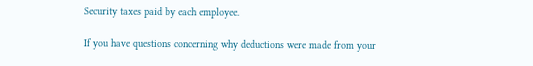Security taxes paid by each employee.

If you have questions concerning why deductions were made from your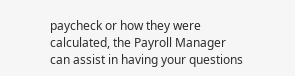paycheck or how they were calculated, the Payroll Manager can assist in having your questions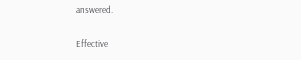answered.

Effective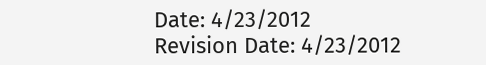Date: 4/23/2012
Revision Date: 4/23/2012